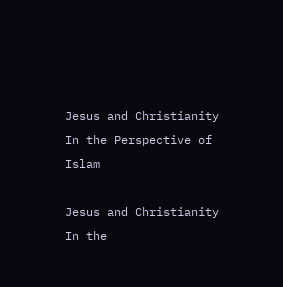Jesus and Christianity In the Perspective of Islam

Jesus and Christianity In the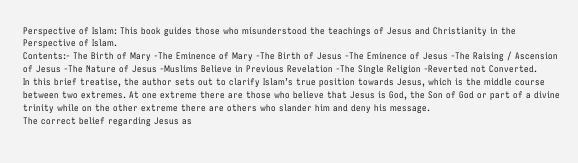Perspective of Islam: This book guides those who misunderstood the teachings of Jesus and Christianity in the Perspective of Islam.
Contents:- The Birth of Mary -The Eminence of Mary -The Birth of Jesus -The Eminence of Jesus -The Raising / Ascension of Jesus -The Nature of Jesus -Muslims Believe in Previous Revelation -The Single Religion -Reverted not Converted.
In this brief treatise, the author sets out to clarify Islam’s true position towards Jesus, which is the middle course between two extremes. At one extreme there are those who believe that Jesus is God, the Son of God or part of a divine trinity while on the other extreme there are others who slander him and deny his message.
The correct belief regarding Jesus as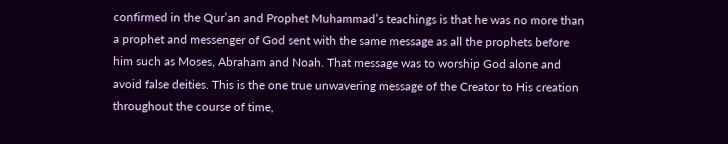confirmed in the Qur’an and Prophet Muhammad’s teachings is that he was no more than a prophet and messenger of God sent with the same message as all the prophets before him such as Moses, Abraham and Noah. That message was to worship God alone and avoid false deities. This is the one true unwavering message of the Creator to His creation throughout the course of time,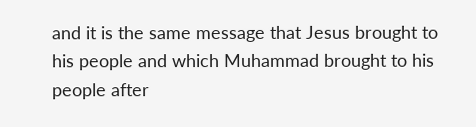and it is the same message that Jesus brought to his people and which Muhammad brought to his people after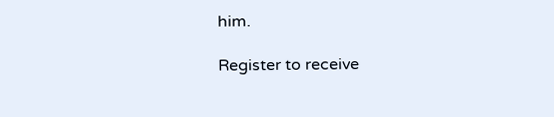him.

Register to receive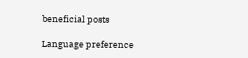beneficial posts

Language preference